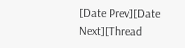[Date Prev][Date Next][Thread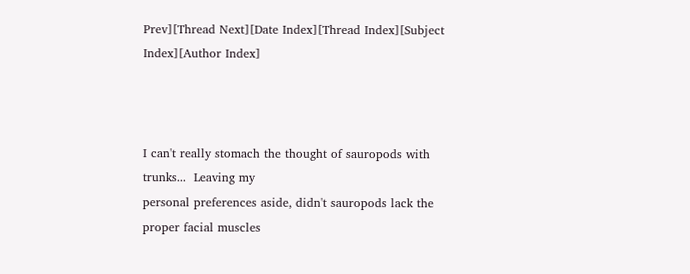Prev][Thread Next][Date Index][Thread Index][Subject Index][Author Index]



I can't really stomach the thought of sauropods with trunks...  Leaving my
personal preferences aside, didn't sauropods lack the proper facial muscles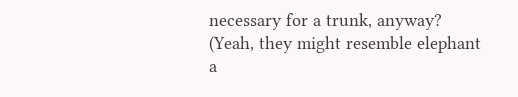necessary for a trunk, anyway?  (Yeah, they might resemble elephant a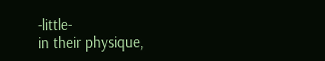-little-
in their physique,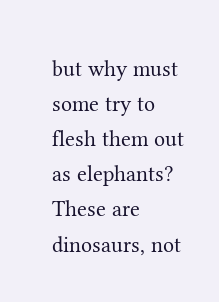but why must some try to flesh them out as elephants?
These are dinosaurs, not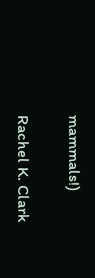mammals!)

Rachel K. Clark